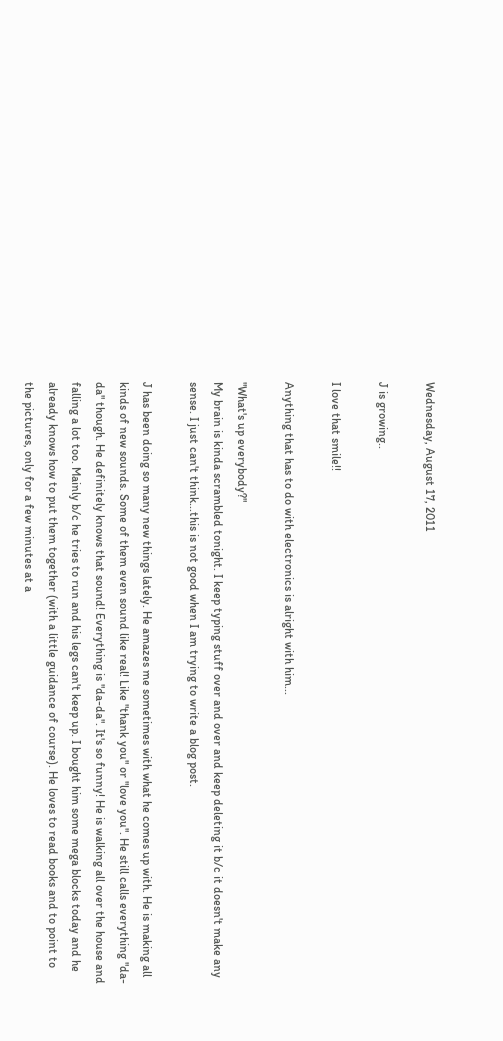Wednesday, August 17, 2011

J is growing..

I love that smile!!

Anything that has to do with electronics is alright with him...

"What's up everybody?"
My brain is kinda scrambled tonight. I keep typing stuff over and over and keep deleting it b/c it doesn't make any sense. I just can't think...this is not good when I am trying to write a blog post.

J has been doing so many new things lately. He amazes me sometimes with what he comes up with. He is making all kinds of new sounds. Some of them even sound like real! Like "thank you" or "love you". He still calls everything "da-da" though. He definitely knows that sound! Everything is "da-da". It's so funny! He is walking all over the house and falling a lot too. Mainly b/c he tries to run and his legs can't keep up. I bought him some mega blocks today and he already knows how to put them together (with a little guidance of course). He loves to read books and to point to the pictures, only for a few minutes at a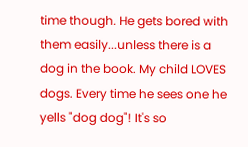time though. He gets bored with them easily...unless there is a dog in the book. My child LOVES dogs. Every time he sees one he yells "dog dog"! It's so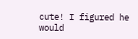cute! I figured he would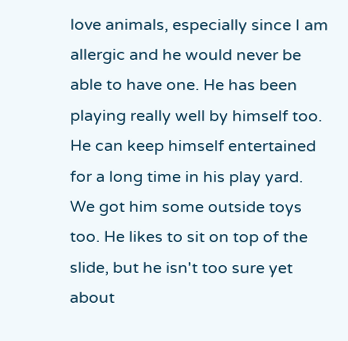love animals, especially since I am allergic and he would never be able to have one. He has been playing really well by himself too. He can keep himself entertained for a long time in his play yard. We got him some outside toys too. He likes to sit on top of the slide, but he isn't too sure yet about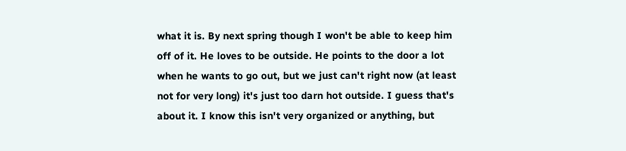what it is. By next spring though I won't be able to keep him off of it. He loves to be outside. He points to the door a lot when he wants to go out, but we just can't right now (at least not for very long) it's just too darn hot outside. I guess that's about it. I know this isn't very organized or anything, but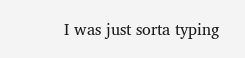I was just sorta typing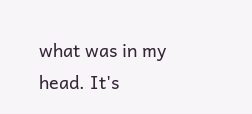what was in my head. It's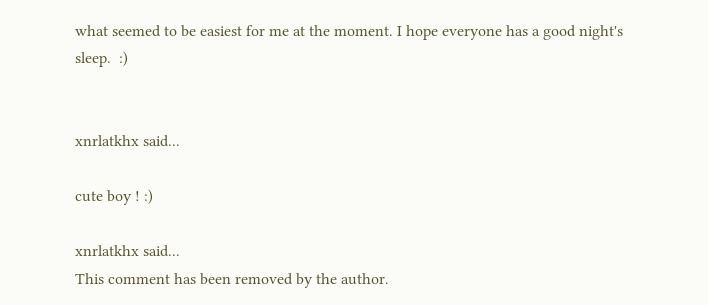what seemed to be easiest for me at the moment. I hope everyone has a good night's sleep.  :)


xnrlatkhx said...

cute boy ! :)

xnrlatkhx said...
This comment has been removed by the author.